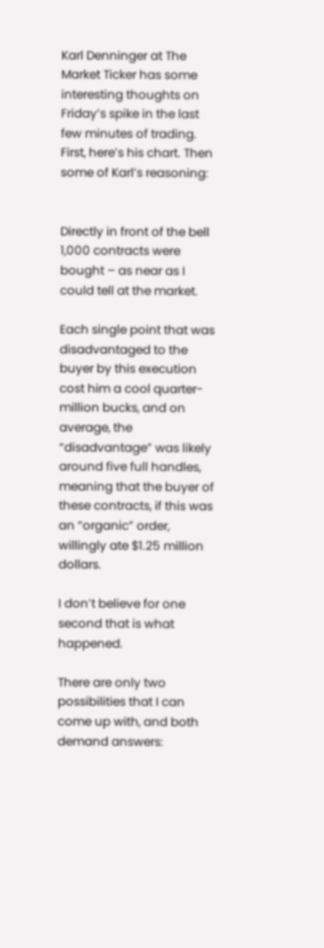Karl Denninger at The Market Ticker has some interesting thoughts on Friday’s spike in the last few minutes of trading.  First, here’s his chart. Then some of Karl’s reasoning:


Directly in front of the bell 1,000 contracts were bought – as near as I could tell at the market.

Each single point that was disadvantaged to the buyer by this execution cost him a cool quarter-million bucks, and on average, the “disadvantage” was likely around five full handles, meaning that the buyer of these contracts, if this was an “organic” order, willingly ate $1.25 million dollars.

I don’t believe for one second that is what happened.

There are only two possibilities that I can come up with, and both demand answers: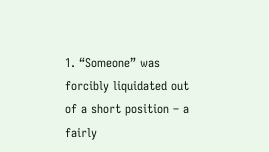1. “Someone” was forcibly liquidated out of a short position – a fairly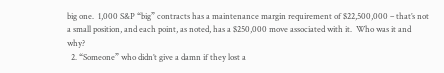big one.  1,000 S&P “big” contracts has a maintenance margin requirement of $22,500,000 – that’s not a small position, and each point, as noted, has a $250,000 move associated with it.  Who was it and why?
  2. “Someone” who didn’t give a damn if they lost a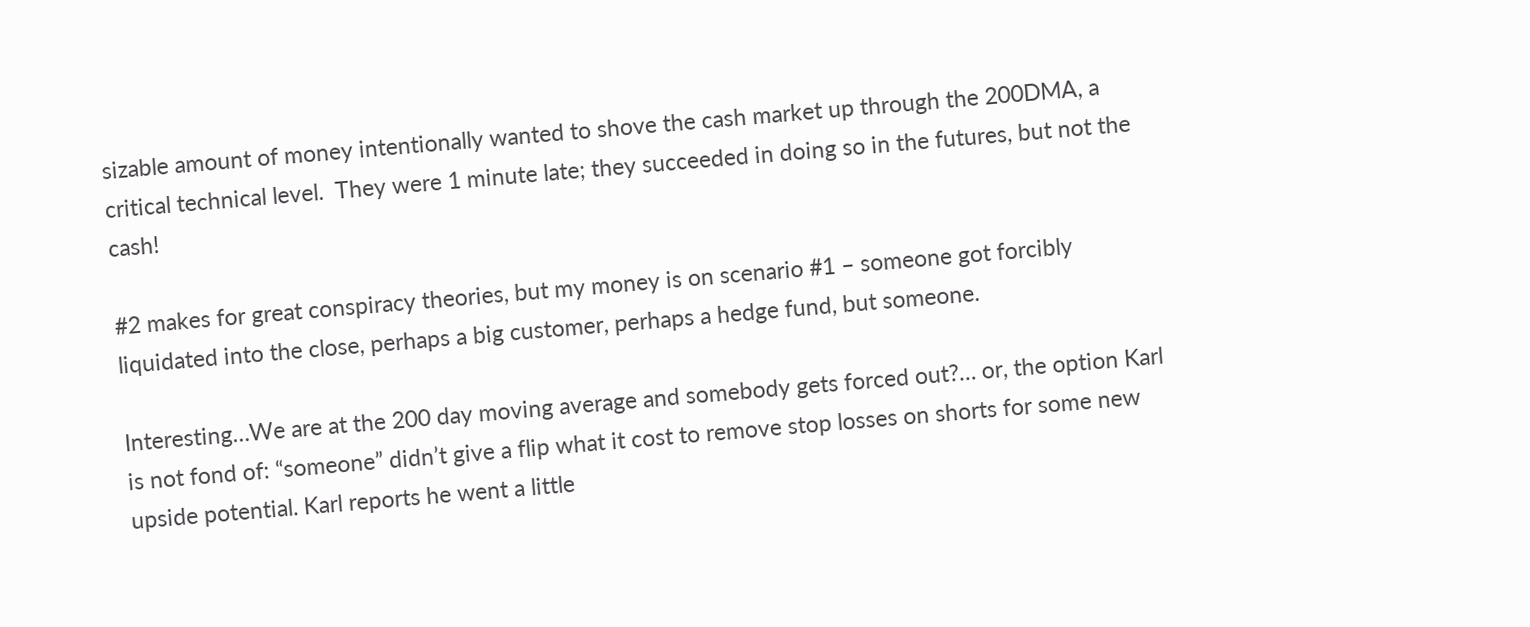sizable amount of money intentionally wanted to shove the cash market up through the 200DMA, a critical technical level.  They were 1 minute late; they succeeded in doing so in the futures, but not the cash!

#2 makes for great conspiracy theories, but my money is on scenario #1 – someone got forcibly liquidated into the close, perhaps a big customer, perhaps a hedge fund, but someone.

Interesting…We are at the 200 day moving average and somebody gets forced out?… or, the option Karl is not fond of: “someone” didn’t give a flip what it cost to remove stop losses on shorts for some new upside potential. Karl reports he went a little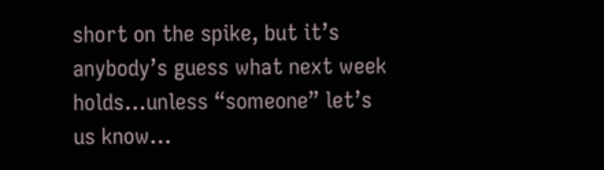short on the spike, but it’s anybody’s guess what next week holds…unless “someone” let’s us know…